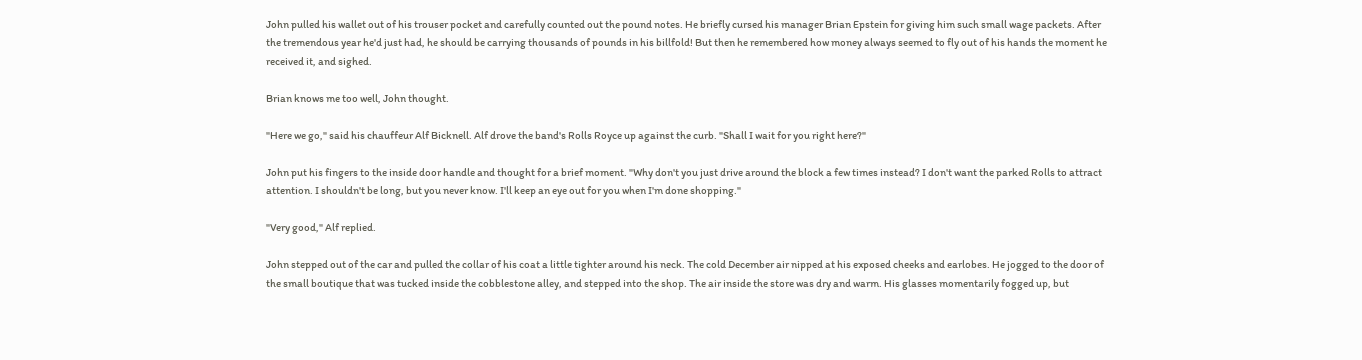John pulled his wallet out of his trouser pocket and carefully counted out the pound notes. He briefly cursed his manager Brian Epstein for giving him such small wage packets. After the tremendous year he'd just had, he should be carrying thousands of pounds in his billfold! But then he remembered how money always seemed to fly out of his hands the moment he received it, and sighed.

Brian knows me too well, John thought.

"Here we go," said his chauffeur Alf Bicknell. Alf drove the band's Rolls Royce up against the curb. "Shall I wait for you right here?"

John put his fingers to the inside door handle and thought for a brief moment. "Why don't you just drive around the block a few times instead? I don't want the parked Rolls to attract attention. I shouldn't be long, but you never know. I'll keep an eye out for you when I'm done shopping."

"Very good," Alf replied.

John stepped out of the car and pulled the collar of his coat a little tighter around his neck. The cold December air nipped at his exposed cheeks and earlobes. He jogged to the door of the small boutique that was tucked inside the cobblestone alley, and stepped into the shop. The air inside the store was dry and warm. His glasses momentarily fogged up, but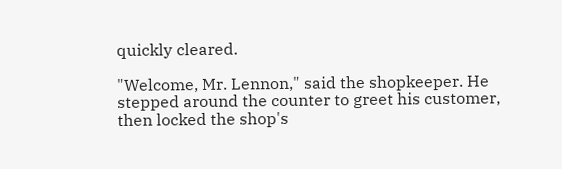quickly cleared.

"Welcome, Mr. Lennon," said the shopkeeper. He stepped around the counter to greet his customer, then locked the shop's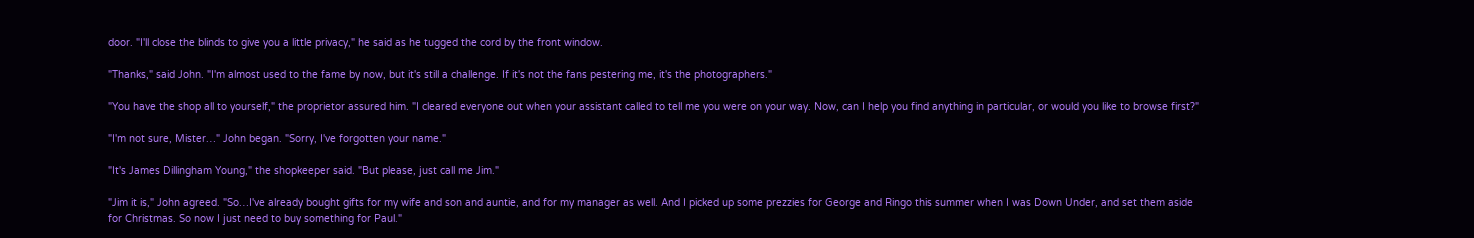door. "I'll close the blinds to give you a little privacy," he said as he tugged the cord by the front window.

"Thanks," said John. "I'm almost used to the fame by now, but it's still a challenge. If it's not the fans pestering me, it's the photographers."

"You have the shop all to yourself," the proprietor assured him. "I cleared everyone out when your assistant called to tell me you were on your way. Now, can I help you find anything in particular, or would you like to browse first?"

"I'm not sure, Mister…" John began. "Sorry, I've forgotten your name."

"It's James Dillingham Young," the shopkeeper said. "But please, just call me Jim."

"Jim it is," John agreed. "So…I've already bought gifts for my wife and son and auntie, and for my manager as well. And I picked up some prezzies for George and Ringo this summer when I was Down Under, and set them aside for Christmas. So now I just need to buy something for Paul."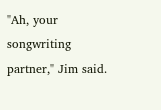"Ah, your songwriting partner," Jim said.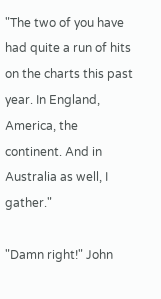"The two of you have had quite a run of hits on the charts this past year. In England, America, the continent. And in Australia as well, I gather."

"Damn right!" John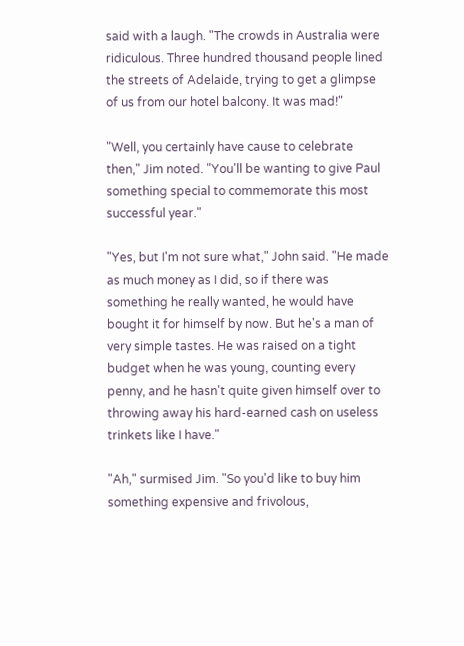said with a laugh. "The crowds in Australia were ridiculous. Three hundred thousand people lined the streets of Adelaide, trying to get a glimpse of us from our hotel balcony. It was mad!"

"Well, you certainly have cause to celebrate then," Jim noted. "You'll be wanting to give Paul something special to commemorate this most successful year."

"Yes, but I'm not sure what," John said. "He made as much money as I did, so if there was something he really wanted, he would have bought it for himself by now. But he's a man of very simple tastes. He was raised on a tight budget when he was young, counting every penny, and he hasn't quite given himself over to throwing away his hard-earned cash on useless trinkets like I have."

"Ah," surmised Jim. "So you'd like to buy him something expensive and frivolous,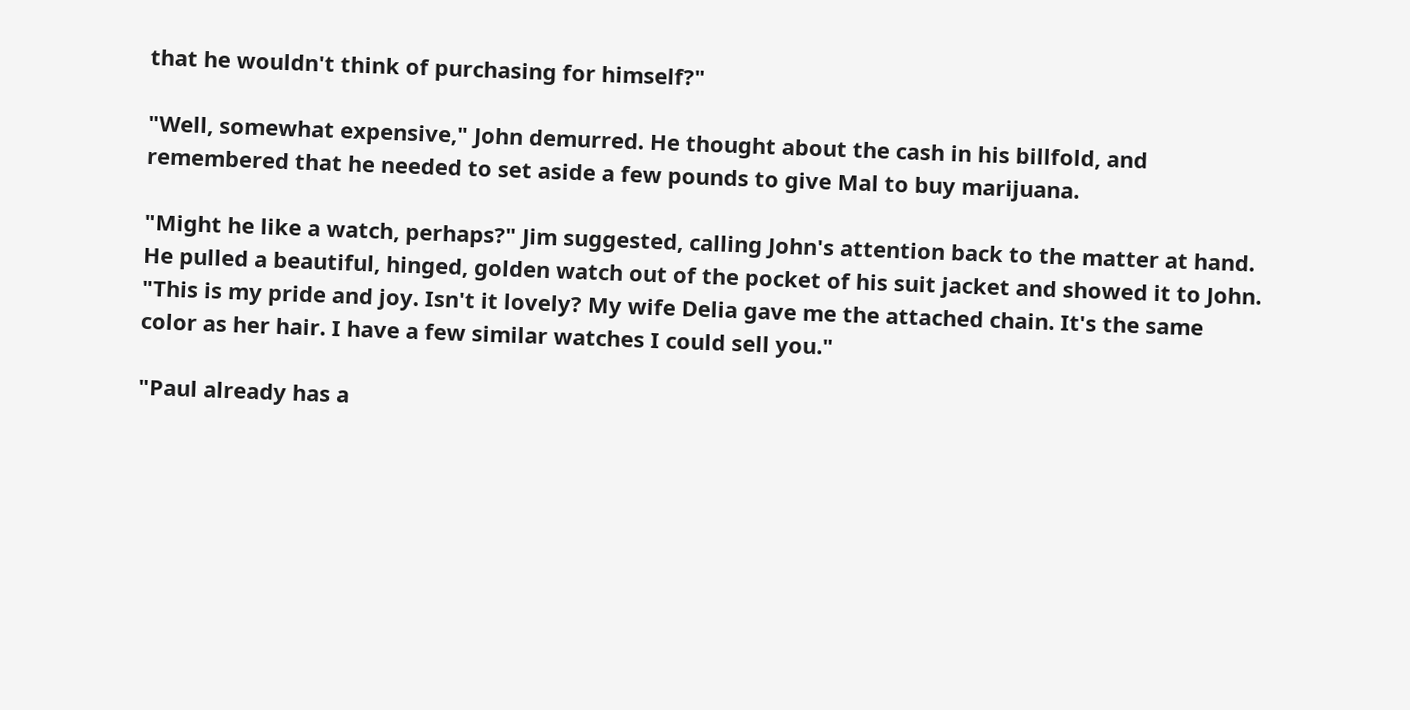that he wouldn't think of purchasing for himself?"

"Well, somewhat expensive," John demurred. He thought about the cash in his billfold, and remembered that he needed to set aside a few pounds to give Mal to buy marijuana.

"Might he like a watch, perhaps?" Jim suggested, calling John's attention back to the matter at hand. He pulled a beautiful, hinged, golden watch out of the pocket of his suit jacket and showed it to John. "This is my pride and joy. Isn't it lovely? My wife Delia gave me the attached chain. It's the same color as her hair. I have a few similar watches I could sell you."

"Paul already has a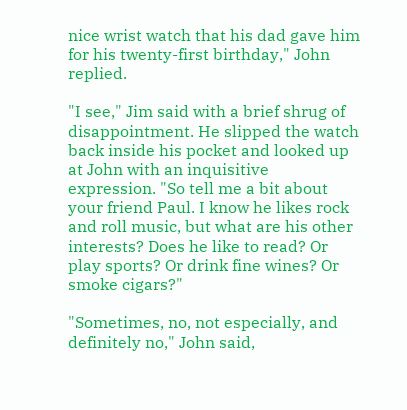nice wrist watch that his dad gave him for his twenty-first birthday," John replied.

"I see," Jim said with a brief shrug of disappointment. He slipped the watch back inside his pocket and looked up at John with an inquisitive expression. "So tell me a bit about your friend Paul. I know he likes rock and roll music, but what are his other interests? Does he like to read? Or play sports? Or drink fine wines? Or smoke cigars?"

"Sometimes, no, not especially, and definitely no," John said,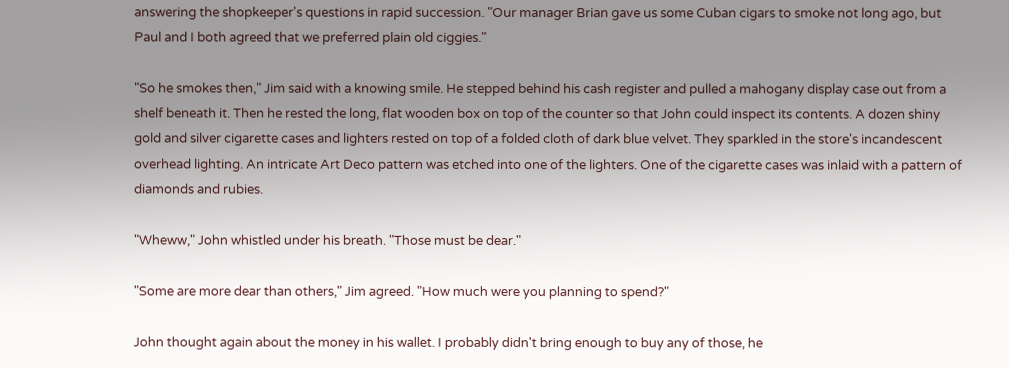answering the shopkeeper's questions in rapid succession. "Our manager Brian gave us some Cuban cigars to smoke not long ago, but Paul and I both agreed that we preferred plain old ciggies."

"So he smokes then," Jim said with a knowing smile. He stepped behind his cash register and pulled a mahogany display case out from a shelf beneath it. Then he rested the long, flat wooden box on top of the counter so that John could inspect its contents. A dozen shiny gold and silver cigarette cases and lighters rested on top of a folded cloth of dark blue velvet. They sparkled in the store's incandescent overhead lighting. An intricate Art Deco pattern was etched into one of the lighters. One of the cigarette cases was inlaid with a pattern of diamonds and rubies.

"Wheww," John whistled under his breath. "Those must be dear."

"Some are more dear than others," Jim agreed. "How much were you planning to spend?"

John thought again about the money in his wallet. I probably didn't bring enough to buy any of those, he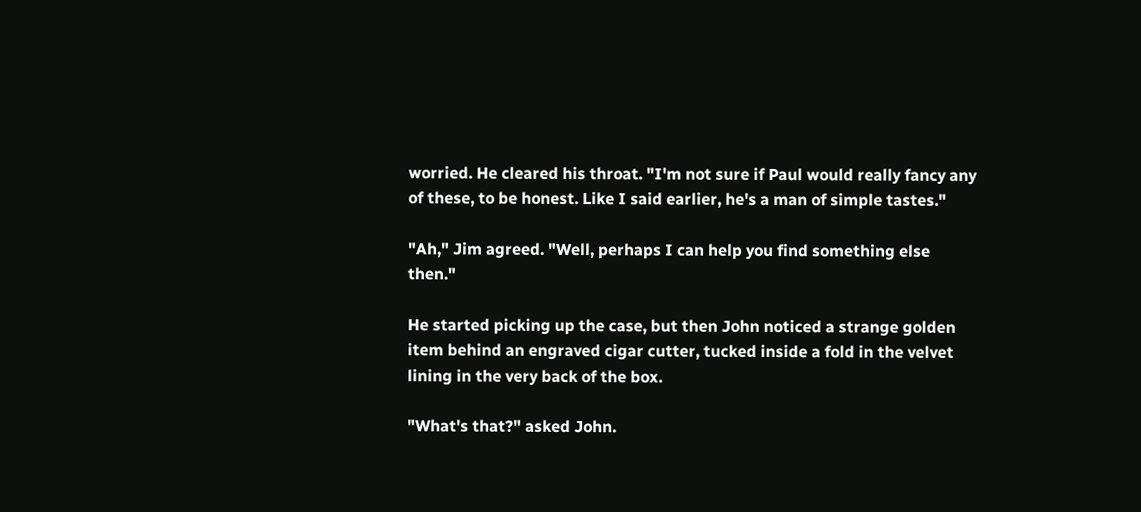worried. He cleared his throat. "I'm not sure if Paul would really fancy any of these, to be honest. Like I said earlier, he's a man of simple tastes."

"Ah," Jim agreed. "Well, perhaps I can help you find something else then."

He started picking up the case, but then John noticed a strange golden item behind an engraved cigar cutter, tucked inside a fold in the velvet lining in the very back of the box.

"What's that?" asked John.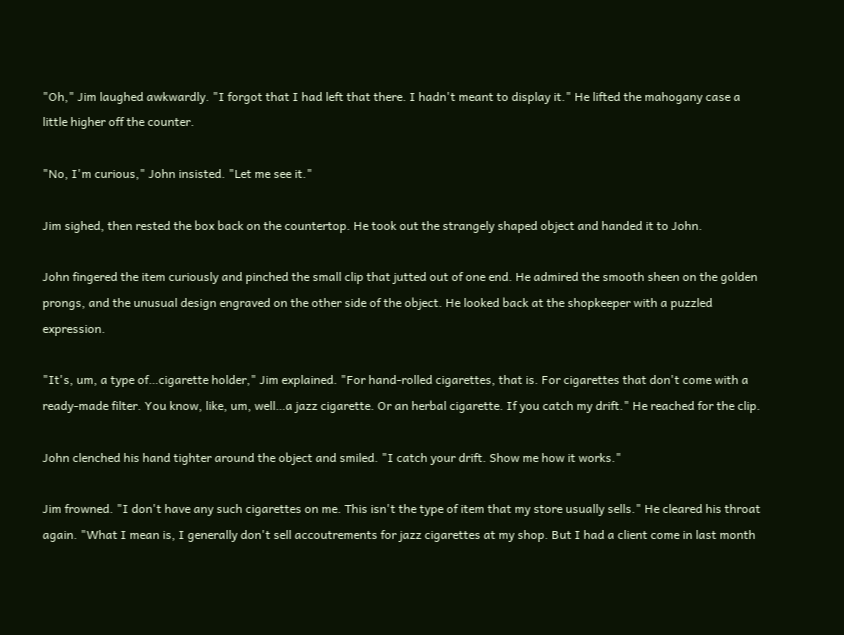"Oh," Jim laughed awkwardly. "I forgot that I had left that there. I hadn't meant to display it." He lifted the mahogany case a little higher off the counter.

"No, I'm curious," John insisted. "Let me see it."

Jim sighed, then rested the box back on the countertop. He took out the strangely shaped object and handed it to John.

John fingered the item curiously and pinched the small clip that jutted out of one end. He admired the smooth sheen on the golden prongs, and the unusual design engraved on the other side of the object. He looked back at the shopkeeper with a puzzled expression.

"It's, um, a type of…cigarette holder," Jim explained. "For hand-rolled cigarettes, that is. For cigarettes that don't come with a ready-made filter. You know, like, um, well…a jazz cigarette. Or an herbal cigarette. If you catch my drift." He reached for the clip.

John clenched his hand tighter around the object and smiled. "I catch your drift. Show me how it works."

Jim frowned. "I don't have any such cigarettes on me. This isn't the type of item that my store usually sells." He cleared his throat again. "What I mean is, I generally don't sell accoutrements for jazz cigarettes at my shop. But I had a client come in last month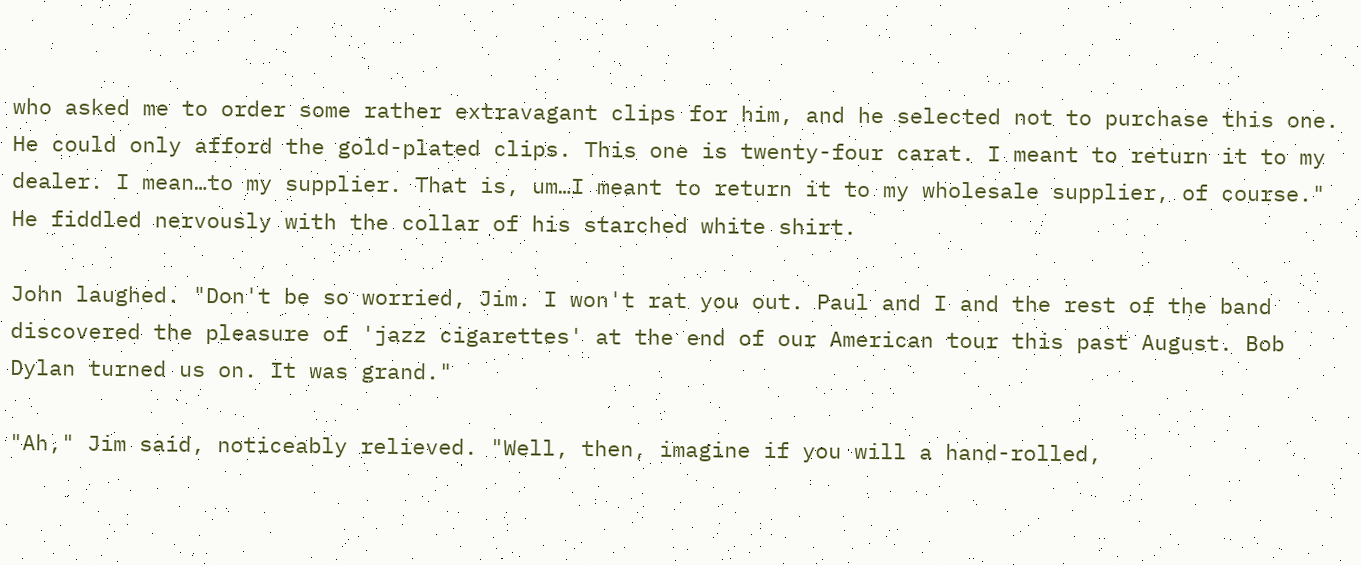who asked me to order some rather extravagant clips for him, and he selected not to purchase this one. He could only afford the gold-plated clips. This one is twenty-four carat. I meant to return it to my dealer. I mean…to my supplier. That is, um…I meant to return it to my wholesale supplier, of course." He fiddled nervously with the collar of his starched white shirt.

John laughed. "Don't be so worried, Jim. I won't rat you out. Paul and I and the rest of the band discovered the pleasure of 'jazz cigarettes' at the end of our American tour this past August. Bob Dylan turned us on. It was grand."

"Ah," Jim said, noticeably relieved. "Well, then, imagine if you will a hand-rolled,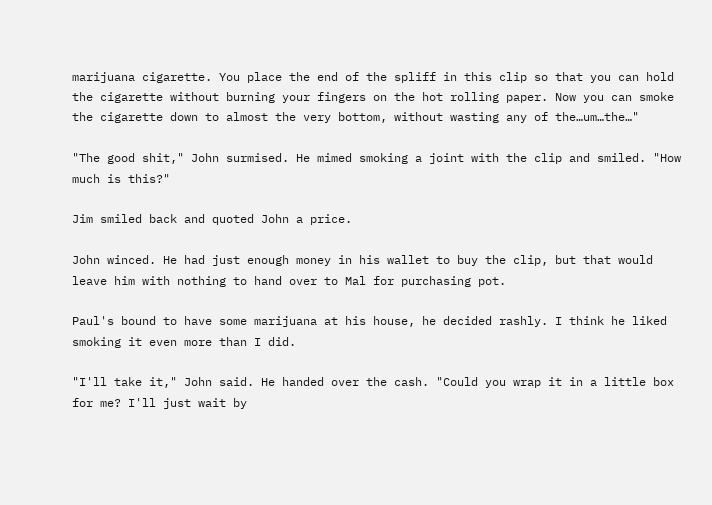marijuana cigarette. You place the end of the spliff in this clip so that you can hold the cigarette without burning your fingers on the hot rolling paper. Now you can smoke the cigarette down to almost the very bottom, without wasting any of the…um…the…"

"The good shit," John surmised. He mimed smoking a joint with the clip and smiled. "How much is this?"

Jim smiled back and quoted John a price.

John winced. He had just enough money in his wallet to buy the clip, but that would leave him with nothing to hand over to Mal for purchasing pot.

Paul's bound to have some marijuana at his house, he decided rashly. I think he liked smoking it even more than I did.

"I'll take it," John said. He handed over the cash. "Could you wrap it in a little box for me? I'll just wait by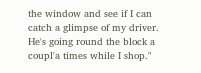the window and see if I can catch a glimpse of my driver. He's going round the block a coupl'a times while I shop."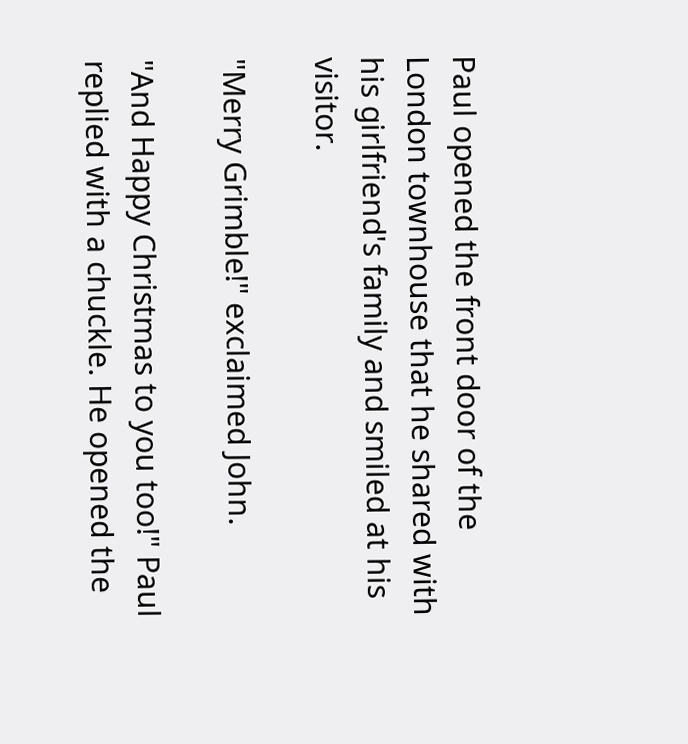Paul opened the front door of the London townhouse that he shared with his girlfriend's family and smiled at his visitor.

"Merry Grimble!" exclaimed John.

"And Happy Christmas to you too!" Paul replied with a chuckle. He opened the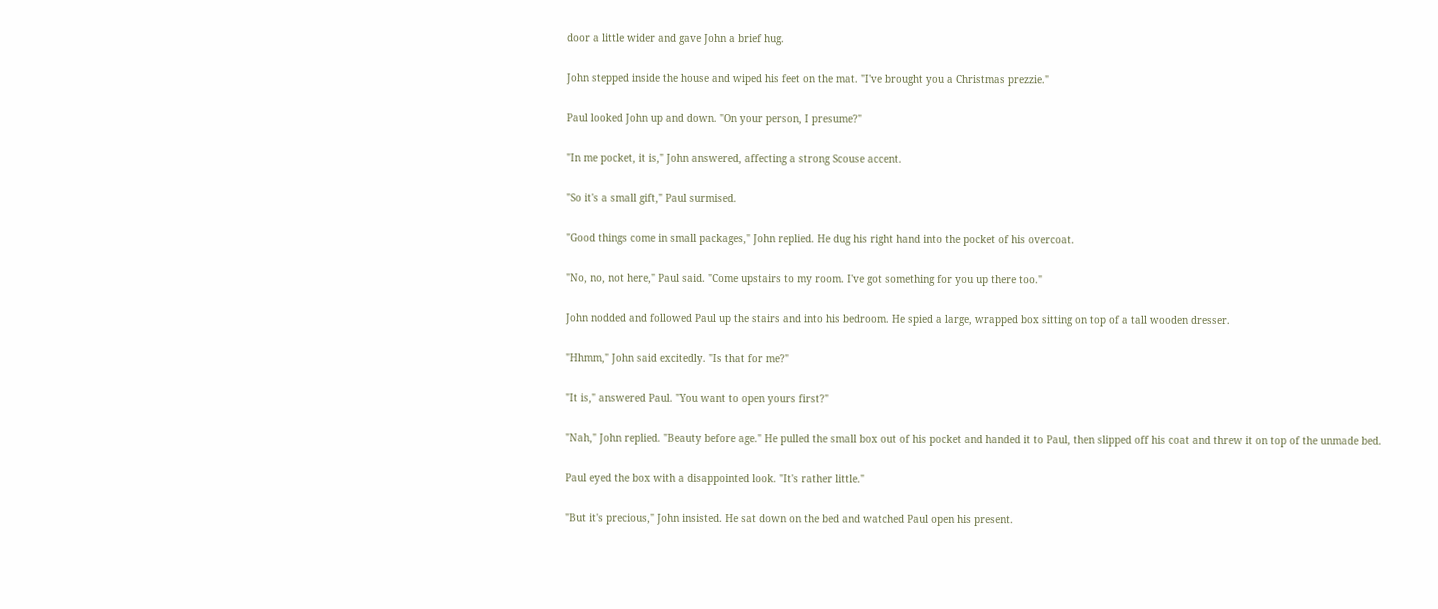door a little wider and gave John a brief hug.

John stepped inside the house and wiped his feet on the mat. "I've brought you a Christmas prezzie."

Paul looked John up and down. "On your person, I presume?"

"In me pocket, it is," John answered, affecting a strong Scouse accent.

"So it's a small gift," Paul surmised.

"Good things come in small packages," John replied. He dug his right hand into the pocket of his overcoat.

"No, no, not here," Paul said. "Come upstairs to my room. I've got something for you up there too."

John nodded and followed Paul up the stairs and into his bedroom. He spied a large, wrapped box sitting on top of a tall wooden dresser.

"Hhmm," John said excitedly. "Is that for me?"

"It is," answered Paul. "You want to open yours first?"

"Nah," John replied. "Beauty before age." He pulled the small box out of his pocket and handed it to Paul, then slipped off his coat and threw it on top of the unmade bed.

Paul eyed the box with a disappointed look. "It's rather little."

"But it's precious," John insisted. He sat down on the bed and watched Paul open his present.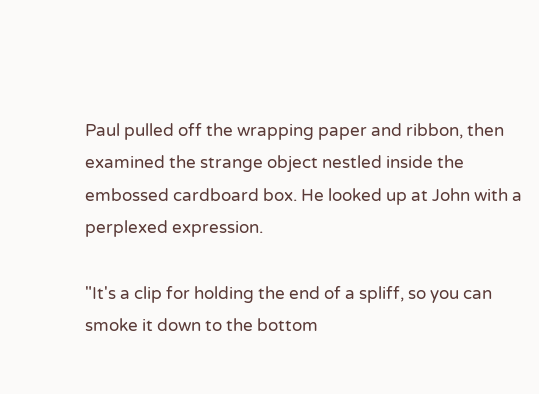Paul pulled off the wrapping paper and ribbon, then examined the strange object nestled inside the embossed cardboard box. He looked up at John with a perplexed expression.

"It's a clip for holding the end of a spliff, so you can smoke it down to the bottom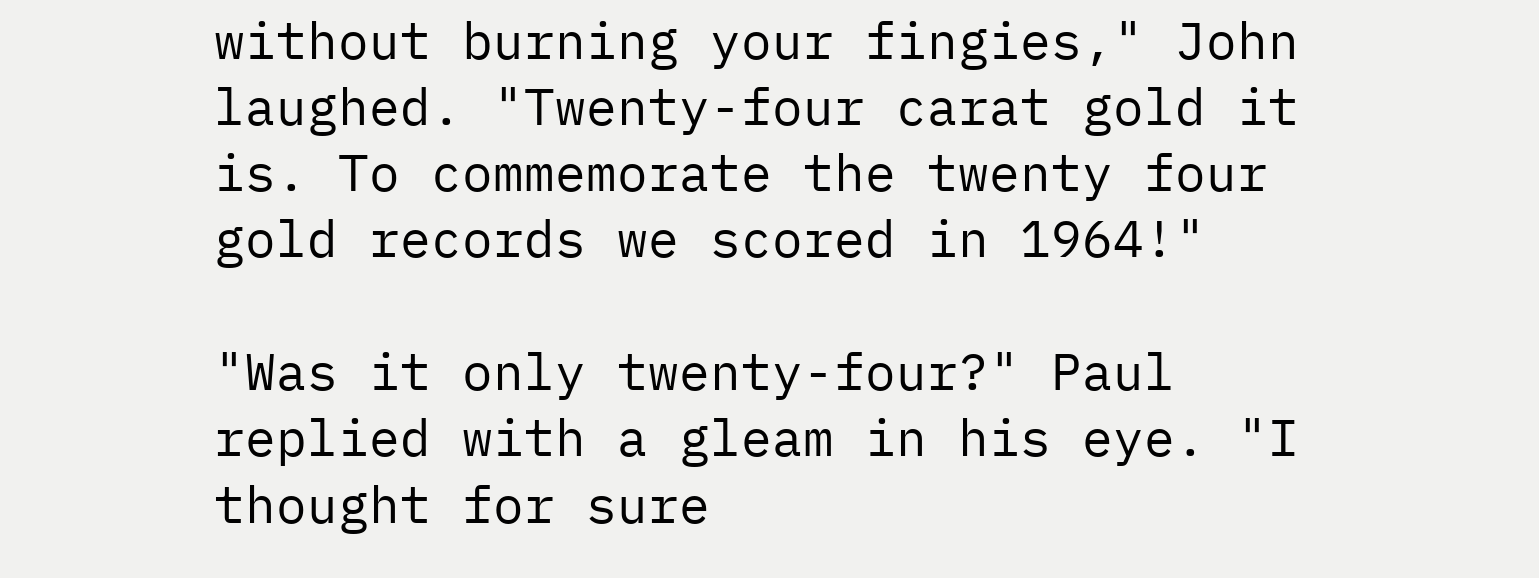without burning your fingies," John laughed. "Twenty-four carat gold it is. To commemorate the twenty four gold records we scored in 1964!"

"Was it only twenty-four?" Paul replied with a gleam in his eye. "I thought for sure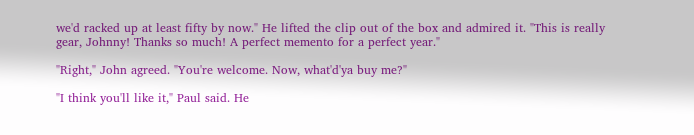we'd racked up at least fifty by now." He lifted the clip out of the box and admired it. "This is really gear, Johnny! Thanks so much! A perfect memento for a perfect year."

"Right," John agreed. "You're welcome. Now, what'd'ya buy me?"

"I think you'll like it," Paul said. He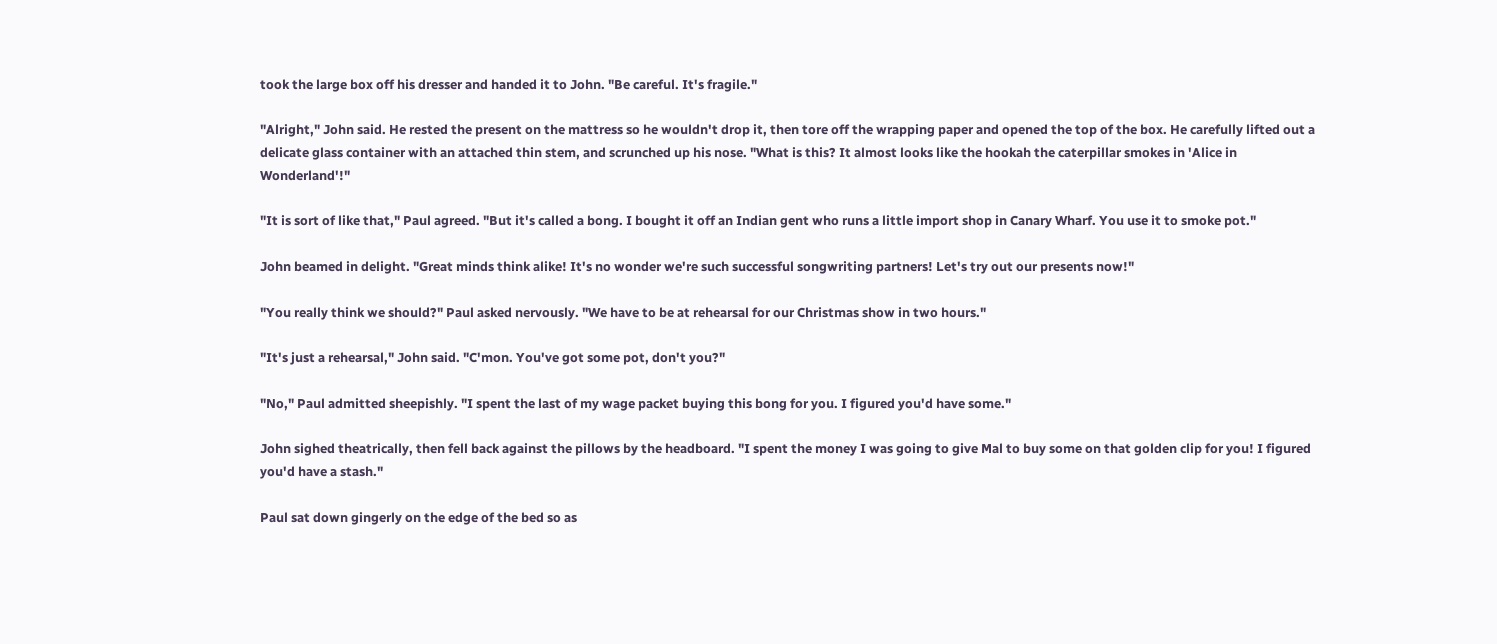took the large box off his dresser and handed it to John. "Be careful. It's fragile."

"Alright," John said. He rested the present on the mattress so he wouldn't drop it, then tore off the wrapping paper and opened the top of the box. He carefully lifted out a delicate glass container with an attached thin stem, and scrunched up his nose. "What is this? It almost looks like the hookah the caterpillar smokes in 'Alice in Wonderland'!"

"It is sort of like that," Paul agreed. "But it's called a bong. I bought it off an Indian gent who runs a little import shop in Canary Wharf. You use it to smoke pot."

John beamed in delight. "Great minds think alike! It's no wonder we're such successful songwriting partners! Let's try out our presents now!"

"You really think we should?" Paul asked nervously. "We have to be at rehearsal for our Christmas show in two hours."

"It's just a rehearsal," John said. "C'mon. You've got some pot, don't you?"

"No," Paul admitted sheepishly. "I spent the last of my wage packet buying this bong for you. I figured you'd have some."

John sighed theatrically, then fell back against the pillows by the headboard. "I spent the money I was going to give Mal to buy some on that golden clip for you! I figured you'd have a stash."

Paul sat down gingerly on the edge of the bed so as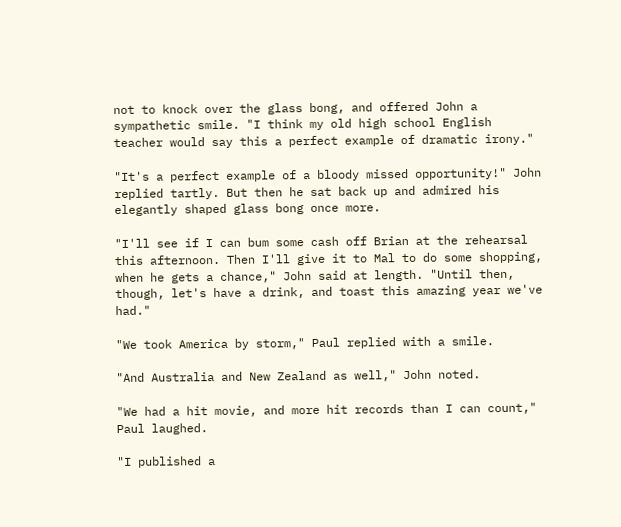not to knock over the glass bong, and offered John a sympathetic smile. "I think my old high school English teacher would say this a perfect example of dramatic irony."

"It's a perfect example of a bloody missed opportunity!" John replied tartly. But then he sat back up and admired his elegantly shaped glass bong once more.

"I'll see if I can bum some cash off Brian at the rehearsal this afternoon. Then I'll give it to Mal to do some shopping, when he gets a chance," John said at length. "Until then, though, let's have a drink, and toast this amazing year we've had."

"We took America by storm," Paul replied with a smile.

"And Australia and New Zealand as well," John noted.

"We had a hit movie, and more hit records than I can count," Paul laughed.

"I published a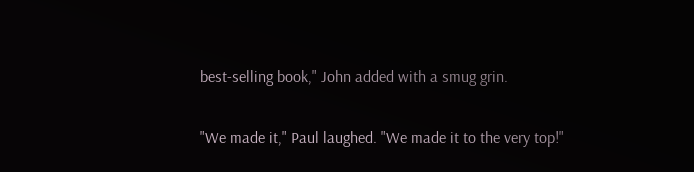best-selling book," John added with a smug grin.

"We made it," Paul laughed. "We made it to the very top!"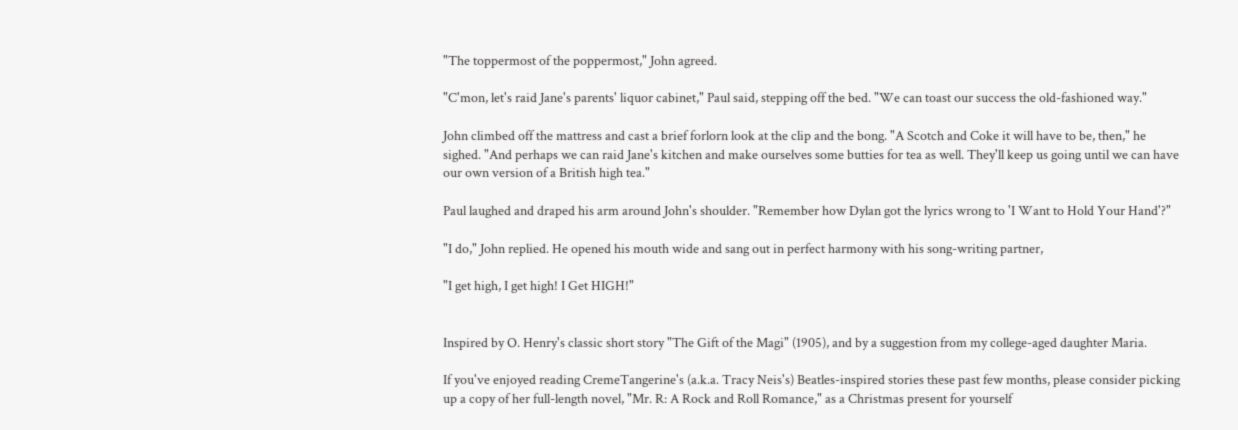"The toppermost of the poppermost," John agreed.

"C'mon, let's raid Jane's parents' liquor cabinet," Paul said, stepping off the bed. "We can toast our success the old-fashioned way."

John climbed off the mattress and cast a brief forlorn look at the clip and the bong. "A Scotch and Coke it will have to be, then," he sighed. "And perhaps we can raid Jane's kitchen and make ourselves some butties for tea as well. They'll keep us going until we can have our own version of a British high tea."

Paul laughed and draped his arm around John's shoulder. "Remember how Dylan got the lyrics wrong to 'I Want to Hold Your Hand'?"

"I do," John replied. He opened his mouth wide and sang out in perfect harmony with his song-writing partner,

"I get high, I get high! I Get HIGH!"


Inspired by O. Henry's classic short story "The Gift of the Magi" (1905), and by a suggestion from my college-aged daughter Maria.

If you've enjoyed reading CremeTangerine's (a.k.a. Tracy Neis's) Beatles-inspired stories these past few months, please consider picking up a copy of her full-length novel, "Mr. R: A Rock and Roll Romance," as a Christmas present for yourself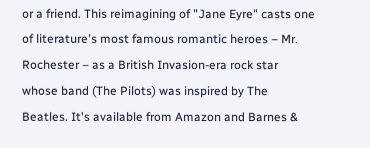or a friend. This reimagining of "Jane Eyre" casts one of literature's most famous romantic heroes – Mr. Rochester – as a British Invasion-era rock star whose band (The Pilots) was inspired by The Beatles. It's available from Amazon and Barnes &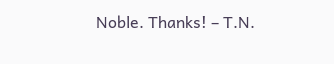Noble. Thanks! – T.N.